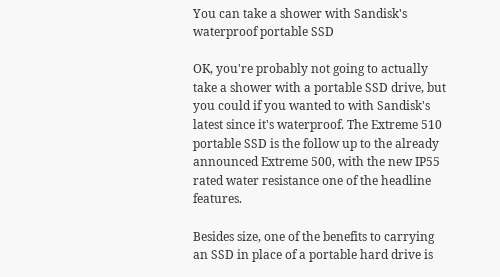You can take a shower with Sandisk's waterproof portable SSD

OK, you're probably not going to actually take a shower with a portable SSD drive, but you could if you wanted to with Sandisk's latest since it's waterproof. The Extreme 510 portable SSD is the follow up to the already announced Extreme 500, with the new IP55 rated water resistance one of the headline features.

Besides size, one of the benefits to carrying an SSD in place of a portable hard drive is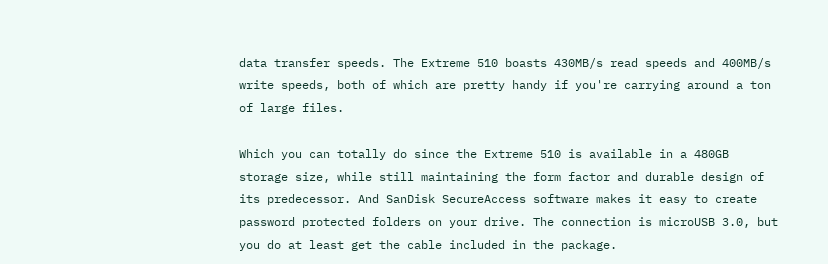data transfer speeds. The Extreme 510 boasts 430MB/s read speeds and 400MB/s write speeds, both of which are pretty handy if you're carrying around a ton of large files.

Which you can totally do since the Extreme 510 is available in a 480GB storage size, while still maintaining the form factor and durable design of its predecessor. And SanDisk SecureAccess software makes it easy to create password protected folders on your drive. The connection is microUSB 3.0, but you do at least get the cable included in the package.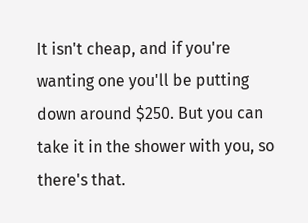It isn't cheap, and if you're wanting one you'll be putting down around $250. But you can take it in the shower with you, so there's that.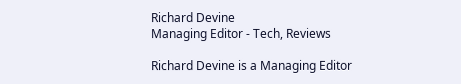Richard Devine
Managing Editor - Tech, Reviews

Richard Devine is a Managing Editor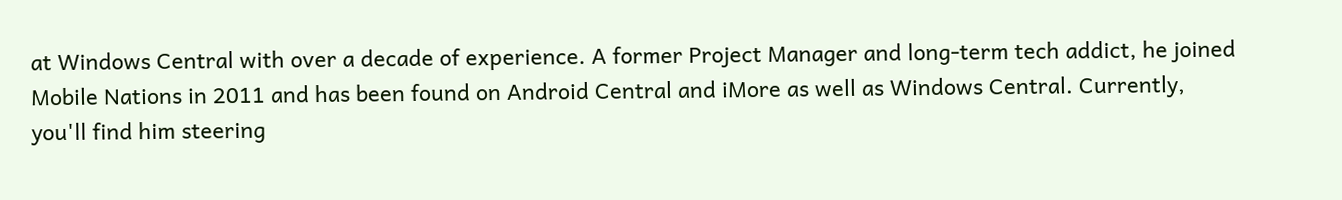at Windows Central with over a decade of experience. A former Project Manager and long-term tech addict, he joined Mobile Nations in 2011 and has been found on Android Central and iMore as well as Windows Central. Currently, you'll find him steering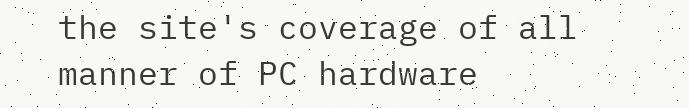the site's coverage of all manner of PC hardware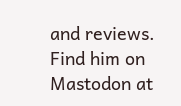and reviews. Find him on Mastodon at